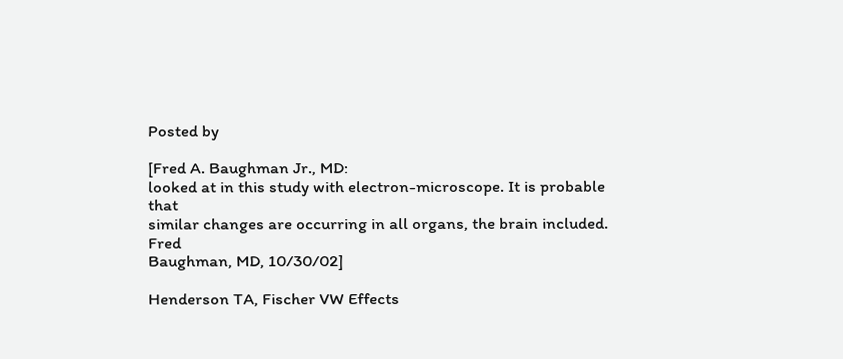Posted by

[Fred A. Baughman Jr., MD:
looked at in this study with electron-microscope. It is probable that
similar changes are occurring in all organs, the brain included. Fred
Baughman, MD, 10/30/02]

Henderson TA, Fischer VW Effects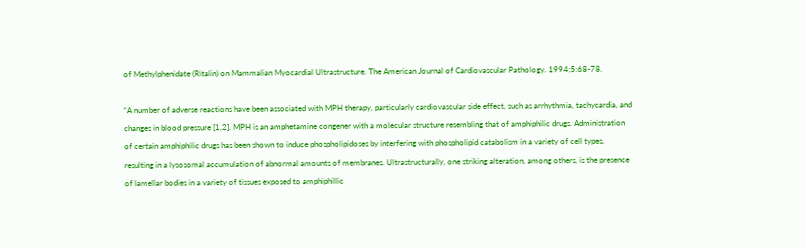of Methylphenidate (Ritalin) on Mammalian Myocardial Ultrastructure. The American Journal of Cardiovascular Pathology. 1994;5:68-78.

“A number of adverse reactions have been associated with MPH therapy, particularly cardiovascular side effect, such as arrhythmia, tachycardia, and changes in blood pressure [1,2]. MPH is an amphetamine congener with a molecular structure resembling that of amphiphilic drugs. Administration of certain amphiphilic drugs has been shown to induce phospholipidoses by interfering with phospholipid catabolism in a variety of cell types, resulting in a lysosomal accumulation of abnormal amounts of membranes. Ultrastructurally, one striking alteration, among others, is the presence of lamellar bodies in a variety of tissues exposed to amphiphillic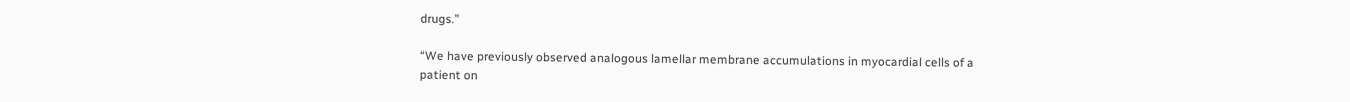drugs.”

“We have previously observed analogous lamellar membrane accumulations in myocardial cells of a patient on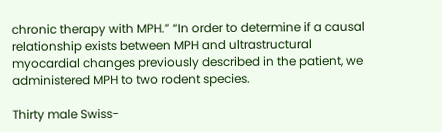chronic therapy with MPH.” “In order to determine if a causal relationship exists between MPH and ultrastructural myocardial changes previously described in the patient, we administered MPH to two rodent species.

Thirty male Swiss-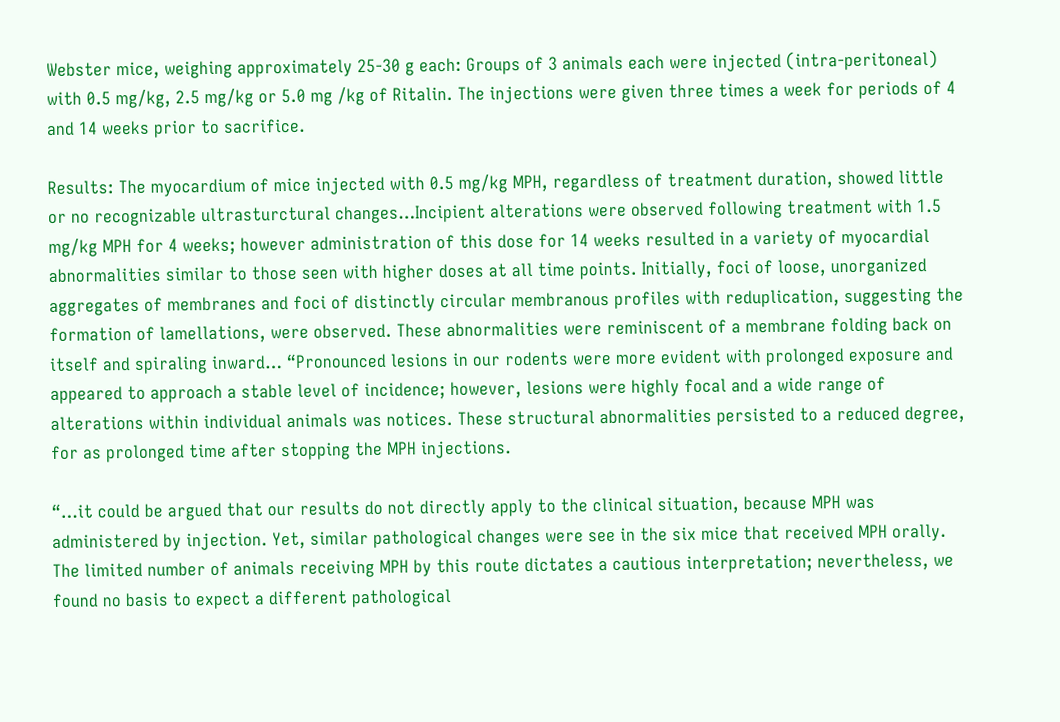Webster mice, weighing approximately 25-30 g each: Groups of 3 animals each were injected (intra-peritoneal) with 0.5 mg/kg, 2.5 mg/kg or 5.0 mg /kg of Ritalin. The injections were given three times a week for periods of 4 and 14 weeks prior to sacrifice.

Results: The myocardium of mice injected with 0.5 mg/kg MPH, regardless of treatment duration, showed little or no recognizable ultrasturctural changes…Incipient alterations were observed following treatment with 1.5 mg/kg MPH for 4 weeks; however administration of this dose for 14 weeks resulted in a variety of myocardial abnormalities similar to those seen with higher doses at all time points. Initially, foci of loose, unorganized aggregates of membranes and foci of distinctly circular membranous profiles with reduplication, suggesting the formation of lamellations, were observed. These abnormalities were reminiscent of a membrane folding back on itself and spiraling inward… “Pronounced lesions in our rodents were more evident with prolonged exposure and appeared to approach a stable level of incidence; however, lesions were highly focal and a wide range of alterations within individual animals was notices. These structural abnormalities persisted to a reduced degree, for as prolonged time after stopping the MPH injections.

“…it could be argued that our results do not directly apply to the clinical situation, because MPH was administered by injection. Yet, similar pathological changes were see in the six mice that received MPH orally. The limited number of animals receiving MPH by this route dictates a cautious interpretation; nevertheless, we found no basis to expect a different pathological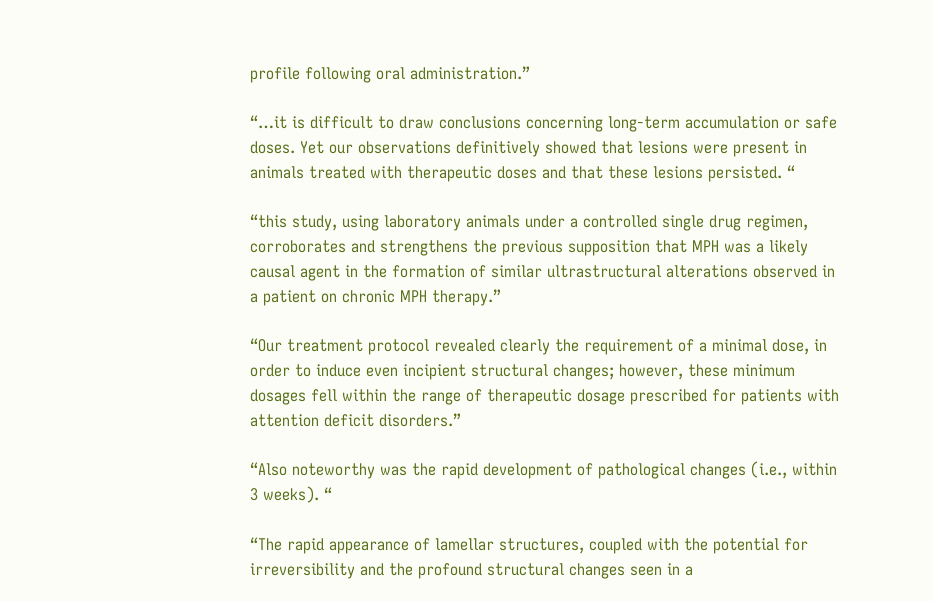profile following oral administration.”

“…it is difficult to draw conclusions concerning long-term accumulation or safe doses. Yet our observations definitively showed that lesions were present in animals treated with therapeutic doses and that these lesions persisted. “

“this study, using laboratory animals under a controlled single drug regimen, corroborates and strengthens the previous supposition that MPH was a likely causal agent in the formation of similar ultrastructural alterations observed in a patient on chronic MPH therapy.”

“Our treatment protocol revealed clearly the requirement of a minimal dose, in order to induce even incipient structural changes; however, these minimum dosages fell within the range of therapeutic dosage prescribed for patients with attention deficit disorders.”

“Also noteworthy was the rapid development of pathological changes (i.e., within 3 weeks). “

“The rapid appearance of lamellar structures, coupled with the potential for irreversibility and the profound structural changes seen in a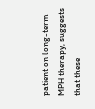patient on long-term MPH therapy, suggests that these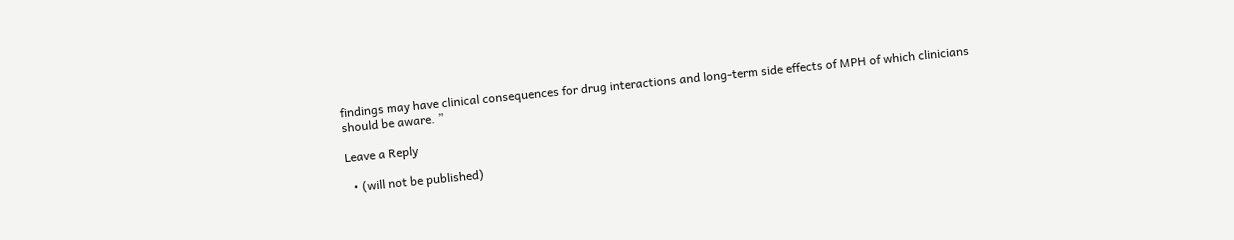findings may have clinical consequences for drug interactions and long-term side effects of MPH of which clinicians should be aware. ”

Leave a Reply

  • (will not be published)